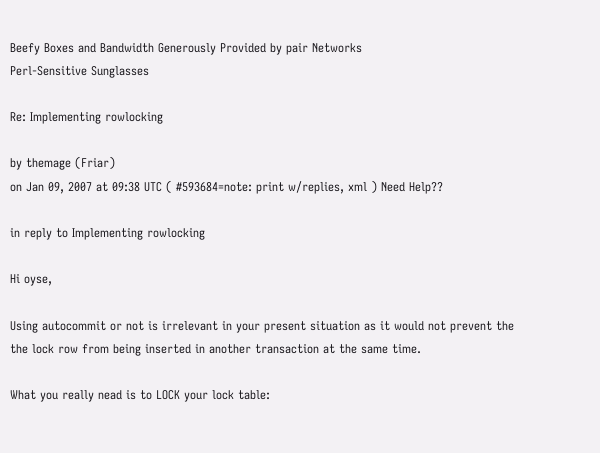Beefy Boxes and Bandwidth Generously Provided by pair Networks
Perl-Sensitive Sunglasses

Re: Implementing rowlocking

by themage (Friar)
on Jan 09, 2007 at 09:38 UTC ( #593684=note: print w/replies, xml ) Need Help??

in reply to Implementing rowlocking

Hi oyse,

Using autocommit or not is irrelevant in your present situation as it would not prevent the the lock row from being inserted in another transaction at the same time.

What you really nead is to LOCK your lock table: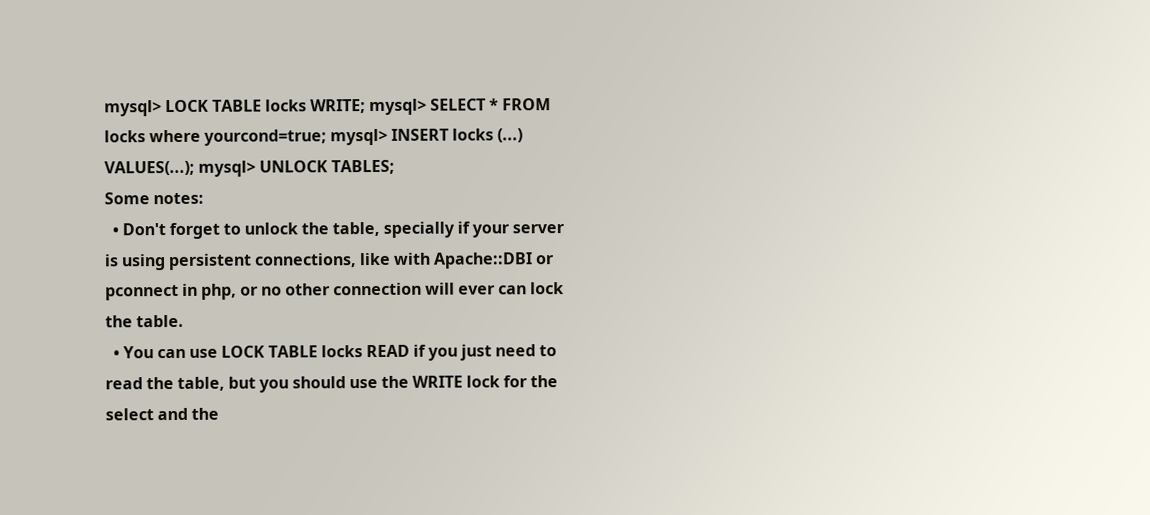mysql> LOCK TABLE locks WRITE; mysql> SELECT * FROM locks where yourcond=true; mysql> INSERT locks (...) VALUES(...); mysql> UNLOCK TABLES;
Some notes:
  • Don't forget to unlock the table, specially if your server is using persistent connections, like with Apache::DBI or pconnect in php, or no other connection will ever can lock the table.
  • You can use LOCK TABLE locks READ if you just need to read the table, but you should use the WRITE lock for the select and the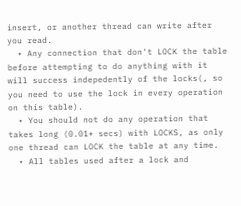insert, or another thread can write after you read.
  • Any connection that don't LOCK the table before attempting to do anything with it will success indepedently of the locks(, so you need to use the lock in every operation on this table).
  • You should not do any operation that takes long (0.01+ secs) with LOCKS, as only one thread can LOCK the table at any time.
  • All tables used after a lock and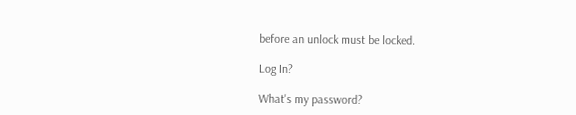before an unlock must be locked.

Log In?

What's my password?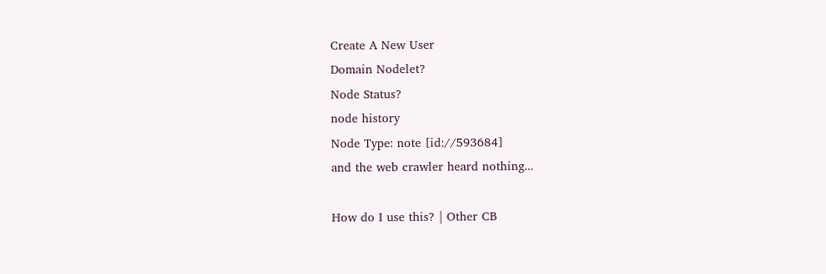Create A New User
Domain Nodelet?
Node Status?
node history
Node Type: note [id://593684]
and the web crawler heard nothing...

How do I use this? | Other CB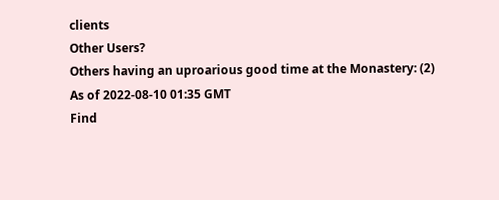clients
Other Users?
Others having an uproarious good time at the Monastery: (2)
As of 2022-08-10 01:35 GMT
Find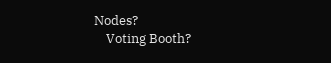Nodes?
    Voting Booth?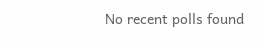No recent polls found